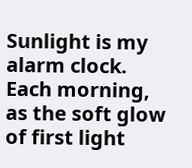Sunlight is my alarm clock. Each morning, as the soft glow of first light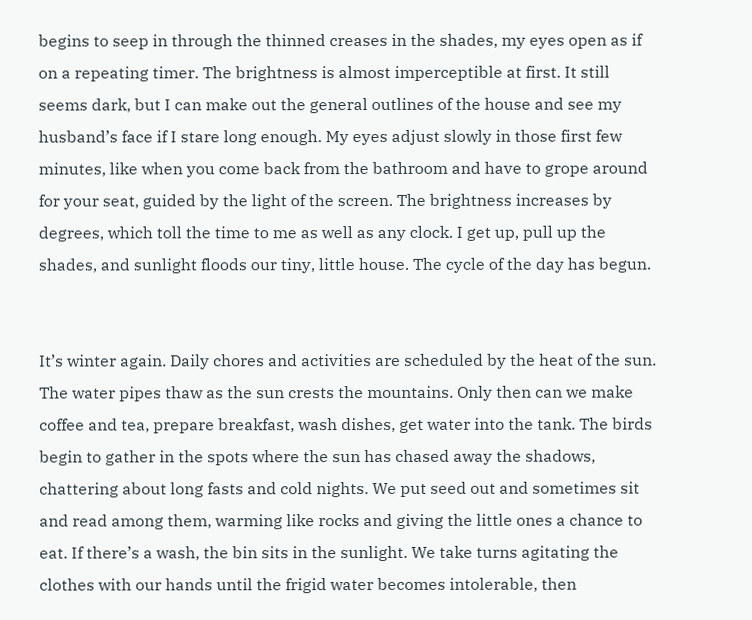begins to seep in through the thinned creases in the shades, my eyes open as if on a repeating timer. The brightness is almost imperceptible at first. It still seems dark, but I can make out the general outlines of the house and see my husband’s face if I stare long enough. My eyes adjust slowly in those first few minutes, like when you come back from the bathroom and have to grope around for your seat, guided by the light of the screen. The brightness increases by degrees, which toll the time to me as well as any clock. I get up, pull up the shades, and sunlight floods our tiny, little house. The cycle of the day has begun.


It’s winter again. Daily chores and activities are scheduled by the heat of the sun. The water pipes thaw as the sun crests the mountains. Only then can we make coffee and tea, prepare breakfast, wash dishes, get water into the tank. The birds begin to gather in the spots where the sun has chased away the shadows, chattering about long fasts and cold nights. We put seed out and sometimes sit and read among them, warming like rocks and giving the little ones a chance to eat. If there’s a wash, the bin sits in the sunlight. We take turns agitating the clothes with our hands until the frigid water becomes intolerable, then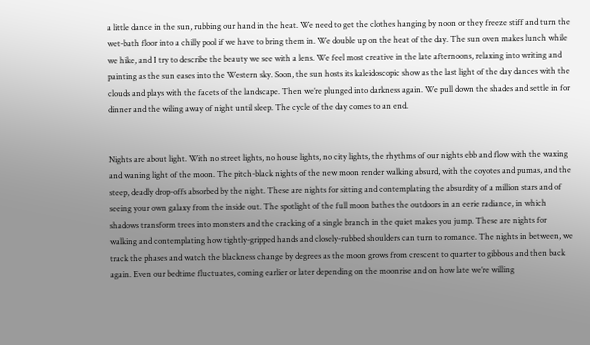a little dance in the sun, rubbing our hand in the heat. We need to get the clothes hanging by noon or they freeze stiff and turn the wet-bath floor into a chilly pool if we have to bring them in. We double up on the heat of the day. The sun oven makes lunch while we hike, and I try to describe the beauty we see with a lens. We feel most creative in the late afternoons, relaxing into writing and painting as the sun eases into the Western sky. Soon, the sun hosts its kaleidoscopic show as the last light of the day dances with the clouds and plays with the facets of the landscape. Then we’re plunged into darkness again. We pull down the shades and settle in for dinner and the wiling away of night until sleep. The cycle of the day comes to an end.


Nights are about light. With no street lights, no house lights, no city lights, the rhythms of our nights ebb and flow with the waxing and waning light of the moon. The pitch-black nights of the new moon render walking absurd, with the coyotes and pumas, and the steep, deadly drop-offs absorbed by the night. These are nights for sitting and contemplating the absurdity of a million stars and of seeing your own galaxy from the inside out. The spotlight of the full moon bathes the outdoors in an eerie radiance, in which shadows transform trees into monsters and the cracking of a single branch in the quiet makes you jump. These are nights for walking and contemplating how tightly-gripped hands and closely-rubbed shoulders can turn to romance. The nights in between, we track the phases and watch the blackness change by degrees as the moon grows from crescent to quarter to gibbous and then back again. Even our bedtime fluctuates, coming earlier or later depending on the moonrise and on how late we’re willing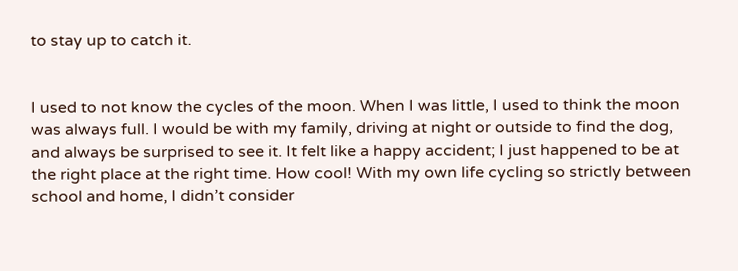to stay up to catch it.


I used to not know the cycles of the moon. When I was little, I used to think the moon was always full. I would be with my family, driving at night or outside to find the dog, and always be surprised to see it. It felt like a happy accident; I just happened to be at the right place at the right time. How cool! With my own life cycling so strictly between school and home, I didn’t consider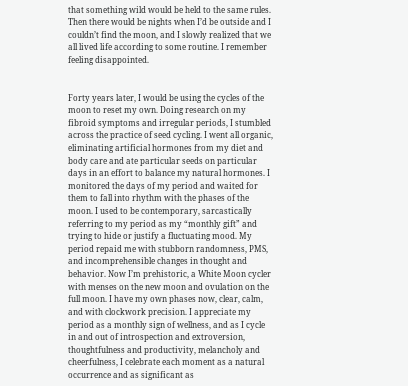that something wild would be held to the same rules. Then there would be nights when I’d be outside and I couldn’t find the moon, and I slowly realized that we all lived life according to some routine. I remember feeling disappointed.


Forty years later, I would be using the cycles of the moon to reset my own. Doing research on my fibroid symptoms and irregular periods, I stumbled across the practice of seed cycling. I went all organic, eliminating artificial hormones from my diet and body care and ate particular seeds on particular days in an effort to balance my natural hormones. I monitored the days of my period and waited for them to fall into rhythm with the phases of the moon. I used to be contemporary, sarcastically referring to my period as my “monthly gift” and trying to hide or justify a fluctuating mood. My period repaid me with stubborn randomness, PMS, and incomprehensible changes in thought and behavior. Now I’m prehistoric, a White Moon cycler with menses on the new moon and ovulation on the full moon. I have my own phases now, clear, calm, and with clockwork precision. I appreciate my period as a monthly sign of wellness, and as I cycle in and out of introspection and extroversion, thoughtfulness and productivity, melancholy and cheerfulness, I celebrate each moment as a natural occurrence and as significant as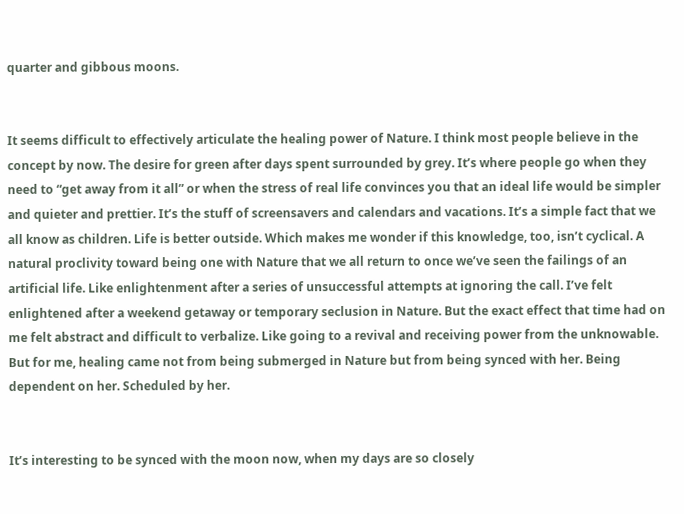quarter and gibbous moons.


It seems difficult to effectively articulate the healing power of Nature. I think most people believe in the concept by now. The desire for green after days spent surrounded by grey. It’s where people go when they need to “get away from it all” or when the stress of real life convinces you that an ideal life would be simpler and quieter and prettier. It’s the stuff of screensavers and calendars and vacations. It’s a simple fact that we all know as children. Life is better outside. Which makes me wonder if this knowledge, too, isn’t cyclical. A natural proclivity toward being one with Nature that we all return to once we’ve seen the failings of an artificial life. Like enlightenment after a series of unsuccessful attempts at ignoring the call. I’ve felt enlightened after a weekend getaway or temporary seclusion in Nature. But the exact effect that time had on me felt abstract and difficult to verbalize. Like going to a revival and receiving power from the unknowable. But for me, healing came not from being submerged in Nature but from being synced with her. Being dependent on her. Scheduled by her.


It’s interesting to be synced with the moon now, when my days are so closely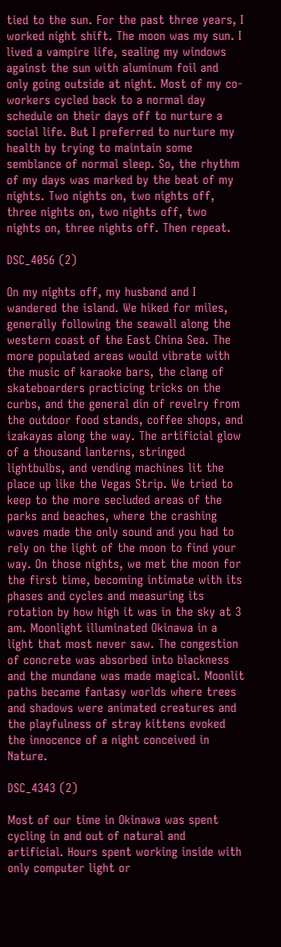tied to the sun. For the past three years, I worked night shift. The moon was my sun. I lived a vampire life, sealing my windows against the sun with aluminum foil and only going outside at night. Most of my co-workers cycled back to a normal day schedule on their days off to nurture a social life. But I preferred to nurture my health by trying to maintain some semblance of normal sleep. So, the rhythm of my days was marked by the beat of my nights. Two nights on, two nights off, three nights on, two nights off, two nights on, three nights off. Then repeat.

DSC_4056 (2)

On my nights off, my husband and I wandered the island. We hiked for miles, generally following the seawall along the western coast of the East China Sea. The more populated areas would vibrate with the music of karaoke bars, the clang of skateboarders practicing tricks on the curbs, and the general din of revelry from the outdoor food stands, coffee shops, and izakayas along the way. The artificial glow of a thousand lanterns, stringed lightbulbs, and vending machines lit the place up like the Vegas Strip. We tried to keep to the more secluded areas of the parks and beaches, where the crashing waves made the only sound and you had to rely on the light of the moon to find your way. On those nights, we met the moon for the first time, becoming intimate with its phases and cycles and measuring its rotation by how high it was in the sky at 3 am. Moonlight illuminated Okinawa in a light that most never saw. The congestion of concrete was absorbed into blackness and the mundane was made magical. Moonlit paths became fantasy worlds where trees and shadows were animated creatures and the playfulness of stray kittens evoked the innocence of a night conceived in Nature.

DSC_4343 (2)

Most of our time in Okinawa was spent cycling in and out of natural and artificial. Hours spent working inside with only computer light or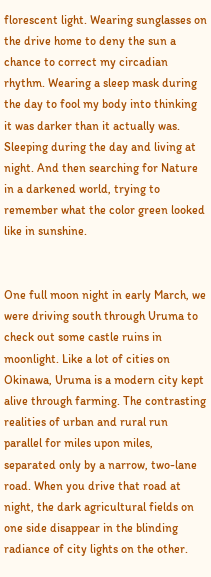florescent light. Wearing sunglasses on the drive home to deny the sun a chance to correct my circadian rhythm. Wearing a sleep mask during the day to fool my body into thinking it was darker than it actually was. Sleeping during the day and living at night. And then searching for Nature in a darkened world, trying to remember what the color green looked like in sunshine.


One full moon night in early March, we were driving south through Uruma to check out some castle ruins in moonlight. Like a lot of cities on Okinawa, Uruma is a modern city kept alive through farming. The contrasting realities of urban and rural run parallel for miles upon miles, separated only by a narrow, two-lane road. When you drive that road at night, the dark agricultural fields on one side disappear in the blinding radiance of city lights on the other.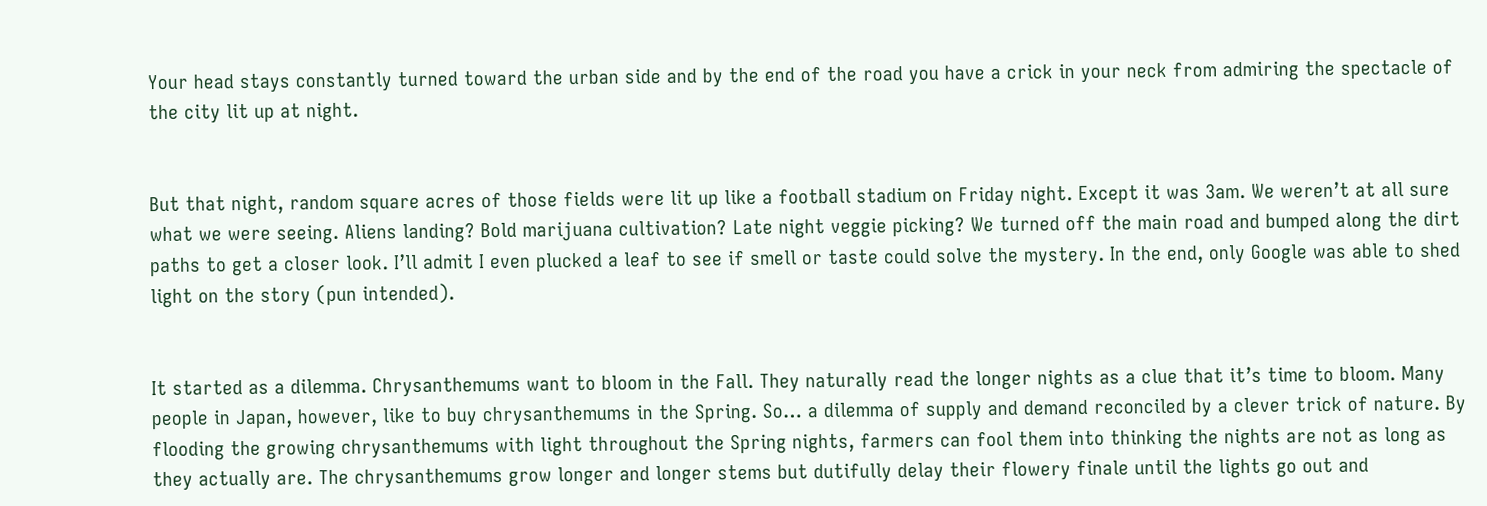Your head stays constantly turned toward the urban side and by the end of the road you have a crick in your neck from admiring the spectacle of the city lit up at night.


But that night, random square acres of those fields were lit up like a football stadium on Friday night. Except it was 3am. We weren’t at all sure what we were seeing. Aliens landing? Bold marijuana cultivation? Late night veggie picking? We turned off the main road and bumped along the dirt paths to get a closer look. I’ll admit I even plucked a leaf to see if smell or taste could solve the mystery. In the end, only Google was able to shed light on the story (pun intended).


It started as a dilemma. Chrysanthemums want to bloom in the Fall. They naturally read the longer nights as a clue that it’s time to bloom. Many people in Japan, however, like to buy chrysanthemums in the Spring. So… a dilemma of supply and demand reconciled by a clever trick of nature. By flooding the growing chrysanthemums with light throughout the Spring nights, farmers can fool them into thinking the nights are not as long as they actually are. The chrysanthemums grow longer and longer stems but dutifully delay their flowery finale until the lights go out and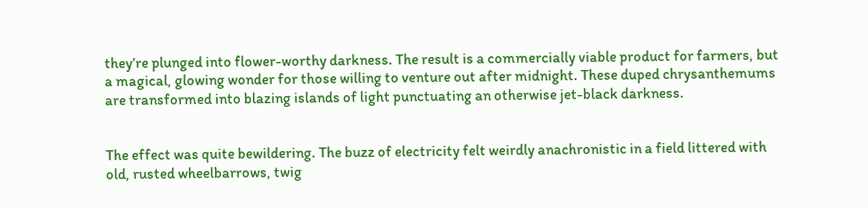they’re plunged into flower-worthy darkness. The result is a commercially viable product for farmers, but a magical, glowing wonder for those willing to venture out after midnight. These duped chrysanthemums are transformed into blazing islands of light punctuating an otherwise jet-black darkness.


The effect was quite bewildering. The buzz of electricity felt weirdly anachronistic in a field littered with old, rusted wheelbarrows, twig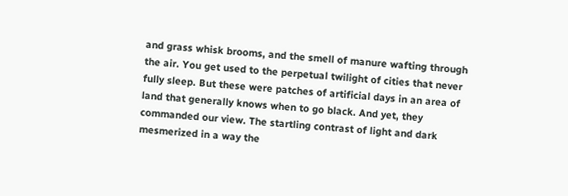and grass whisk brooms, and the smell of manure wafting through the air. You get used to the perpetual twilight of cities that never fully sleep. But these were patches of artificial days in an area of land that generally knows when to go black. And yet, they commanded our view. The startling contrast of light and dark mesmerized in a way the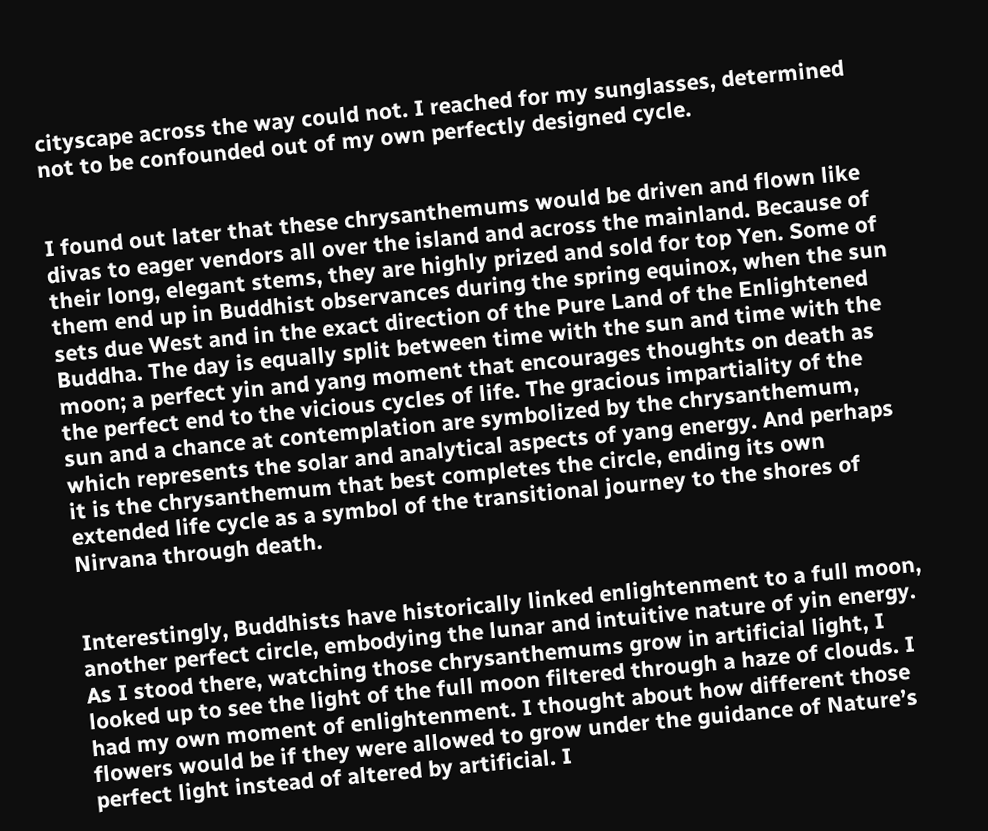cityscape across the way could not. I reached for my sunglasses, determined not to be confounded out of my own perfectly designed cycle.


I found out later that these chrysanthemums would be driven and flown like divas to eager vendors all over the island and across the mainland. Because of their long, elegant stems, they are highly prized and sold for top Yen. Some of them end up in Buddhist observances during the spring equinox, when the sun sets due West and in the exact direction of the Pure Land of the Enlightened Buddha. The day is equally split between time with the sun and time with the moon; a perfect yin and yang moment that encourages thoughts on death as the perfect end to the vicious cycles of life. The gracious impartiality of the sun and a chance at contemplation are symbolized by the chrysanthemum, which represents the solar and analytical aspects of yang energy. And perhaps it is the chrysanthemum that best completes the circle, ending its own extended life cycle as a symbol of the transitional journey to the shores of Nirvana through death.


Interestingly, Buddhists have historically linked enlightenment to a full moon, another perfect circle, embodying the lunar and intuitive nature of yin energy. As I stood there, watching those chrysanthemums grow in artificial light, I looked up to see the light of the full moon filtered through a haze of clouds. I had my own moment of enlightenment. I thought about how different those flowers would be if they were allowed to grow under the guidance of Nature’s perfect light instead of altered by artificial. I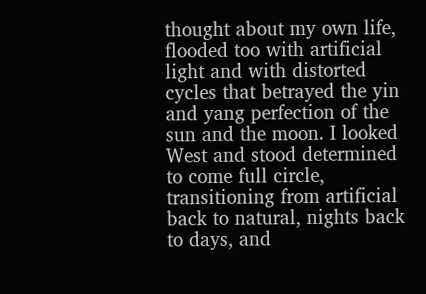thought about my own life, flooded too with artificial light and with distorted cycles that betrayed the yin and yang perfection of the sun and the moon. I looked West and stood determined to come full circle, transitioning from artificial back to natural, nights back to days, and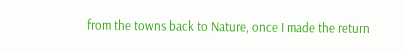from the towns back to Nature, once I made the return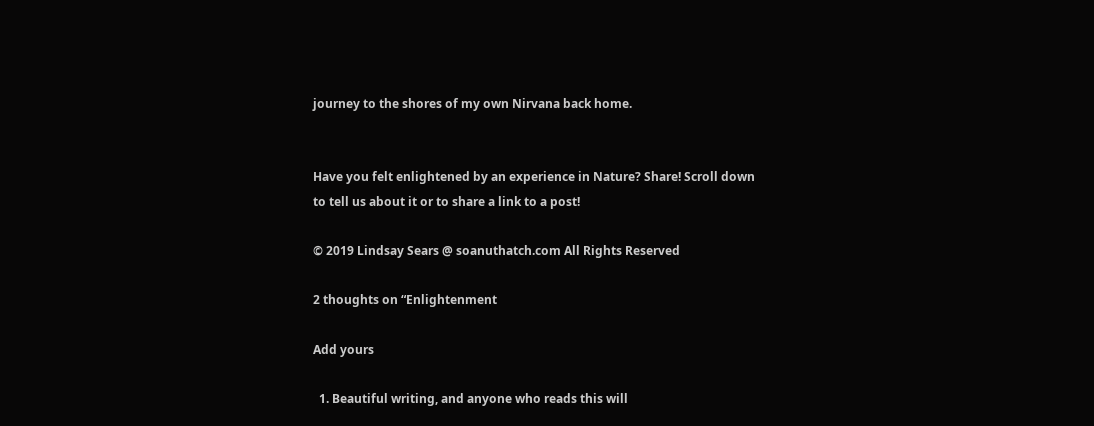journey to the shores of my own Nirvana back home.


Have you felt enlightened by an experience in Nature? Share! Scroll down to tell us about it or to share a link to a post!

© 2019 Lindsay Sears @ soanuthatch.com All Rights Reserved

2 thoughts on “Enlightenment

Add yours

  1. Beautiful writing, and anyone who reads this will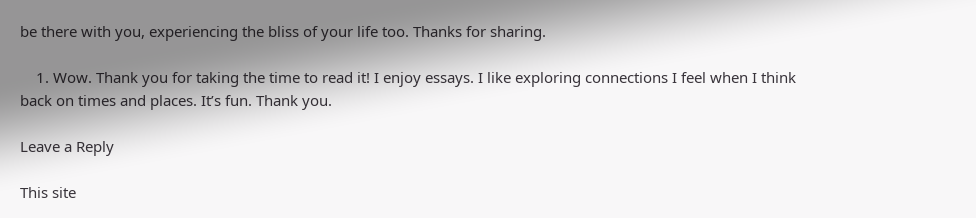be there with you, experiencing the bliss of your life too. Thanks for sharing.

    1. Wow. Thank you for taking the time to read it! I enjoy essays. I like exploring connections I feel when I think back on times and places. It’s fun. Thank you.

Leave a Reply

This site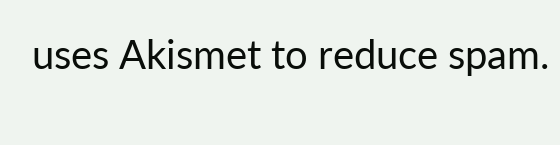uses Akismet to reduce spam.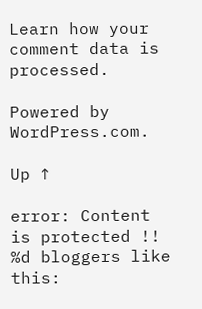Learn how your comment data is processed.

Powered by WordPress.com.

Up ↑

error: Content is protected !!
%d bloggers like this: